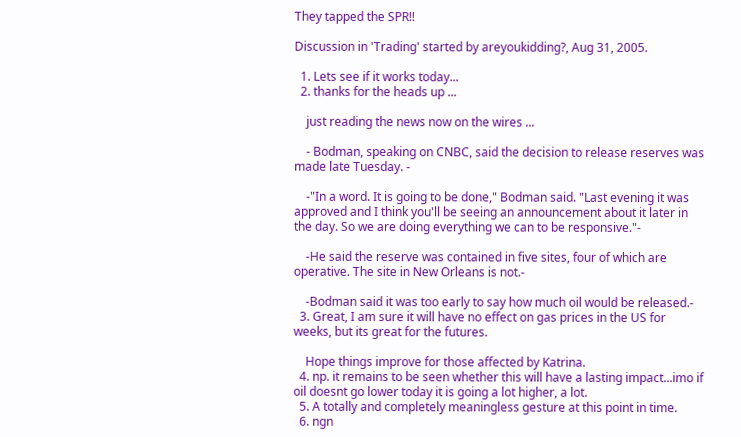They tapped the SPR!!

Discussion in 'Trading' started by areyoukidding?, Aug 31, 2005.

  1. Lets see if it works today...
  2. thanks for the heads up ...

    just reading the news now on the wires ...

    - Bodman, speaking on CNBC, said the decision to release reserves was made late Tuesday. -

    -"In a word. It is going to be done," Bodman said. "Last evening it was approved and I think you'll be seeing an announcement about it later in the day. So we are doing everything we can to be responsive."-

    -He said the reserve was contained in five sites, four of which are operative. The site in New Orleans is not.-

    -Bodman said it was too early to say how much oil would be released.-
  3. Great, I am sure it will have no effect on gas prices in the US for weeks, but its great for the futures.

    Hope things improve for those affected by Katrina.
  4. np. it remains to be seen whether this will have a lasting impact...imo if oil doesnt go lower today it is going a lot higher, a lot.
  5. A totally and completely meaningless gesture at this point in time.
  6. ngn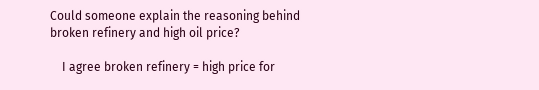Could someone explain the reasoning behind broken refinery and high oil price?

    I agree broken refinery = high price for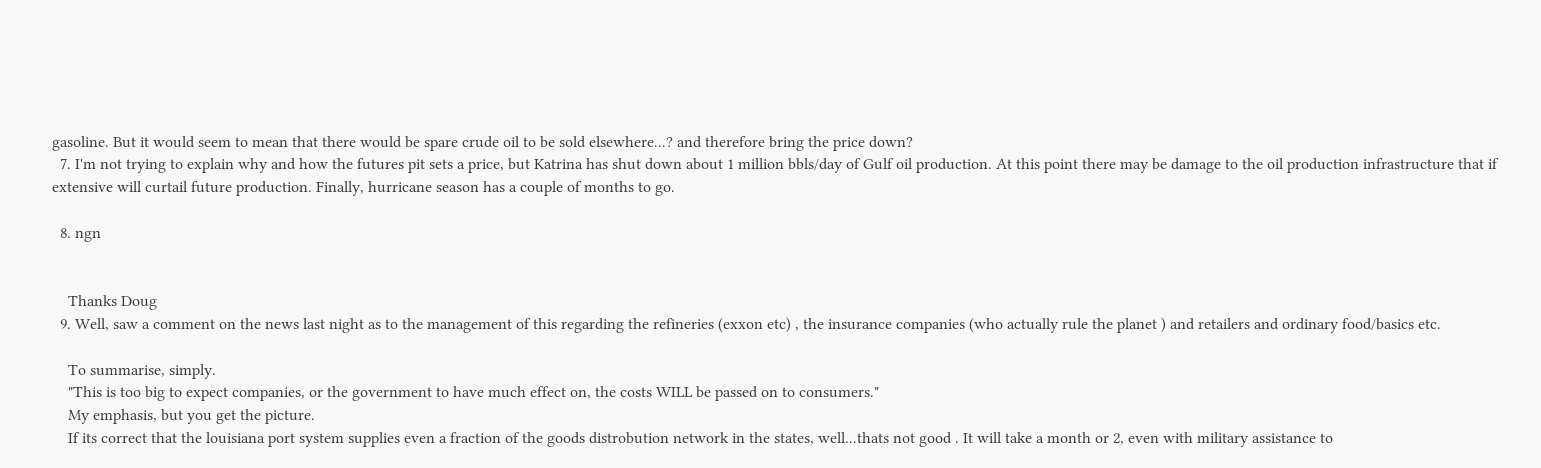gasoline. But it would seem to mean that there would be spare crude oil to be sold elsewhere...? and therefore bring the price down?
  7. I'm not trying to explain why and how the futures pit sets a price, but Katrina has shut down about 1 million bbls/day of Gulf oil production. At this point there may be damage to the oil production infrastructure that if extensive will curtail future production. Finally, hurricane season has a couple of months to go.

  8. ngn


    Thanks Doug
  9. Well, saw a comment on the news last night as to the management of this regarding the refineries (exxon etc) , the insurance companies (who actually rule the planet ) and retailers and ordinary food/basics etc.

    To summarise, simply.
    "This is too big to expect companies, or the government to have much effect on, the costs WILL be passed on to consumers."
    My emphasis, but you get the picture.
    If its correct that the louisiana port system supplies even a fraction of the goods distrobution network in the states, well...thats not good . It will take a month or 2, even with military assistance to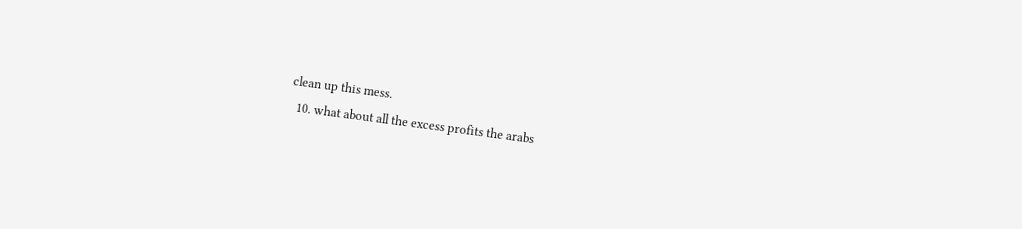clean up this mess.
  10. what about all the excess profits the arabs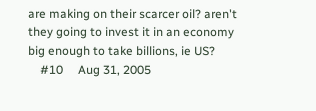are making on their scarcer oil? aren't they going to invest it in an economy big enough to take billions, ie US?
    #10     Aug 31, 2005